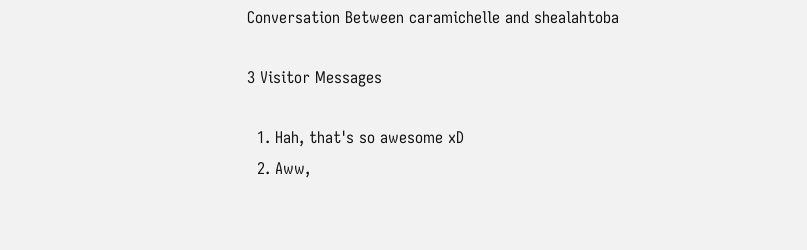Conversation Between caramichelle and shealahtoba

3 Visitor Messages

  1. Hah, that's so awesome xD
  2. Aww,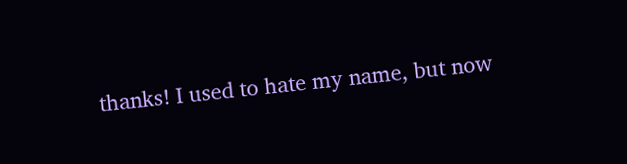thanks! I used to hate my name, but now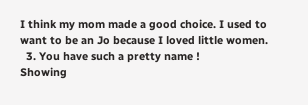I think my mom made a good choice. I used to want to be an Jo because I loved little women.
  3. You have such a pretty name !
Showing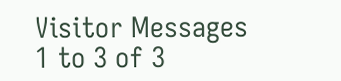Visitor Messages 1 to 3 of 3